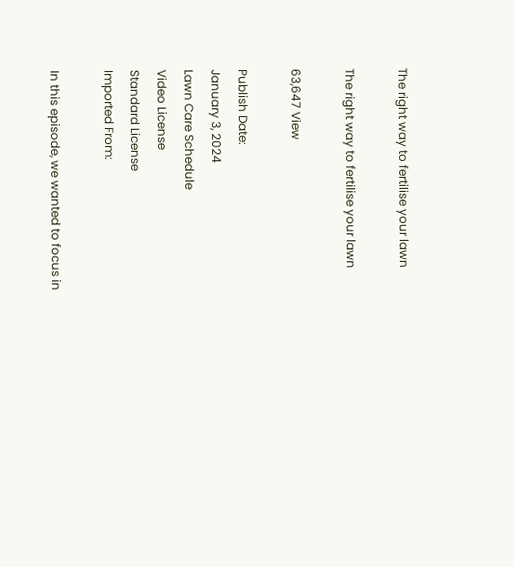The right way to fertilise your lawn

The right way to fertilise your lawn

63,647 View

Publish Date:
January 3, 2024
Lawn Care Schedule
Video License
Standard License
Imported From:

In this episode, we wanted to focus in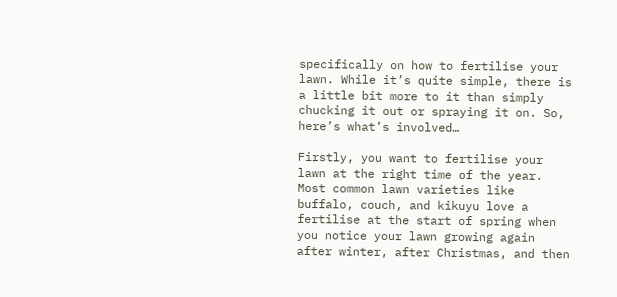specifically on how to fertilise your lawn. While it’s quite simple, there is a little bit more to it than simply chucking it out or spraying it on. So, here’s what’s involved…

Firstly, you want to fertilise your lawn at the right time of the year. Most common lawn varieties like buffalo, couch, and kikuyu love a fertilise at the start of spring when you notice your lawn growing again after winter, after Christmas, and then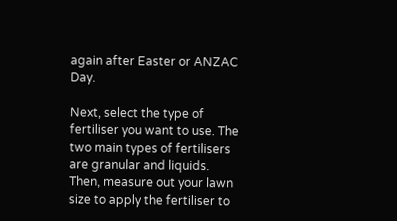again after Easter or ANZAC Day.

Next, select the type of fertiliser you want to use. The two main types of fertilisers are granular and liquids. Then, measure out your lawn size to apply the fertiliser to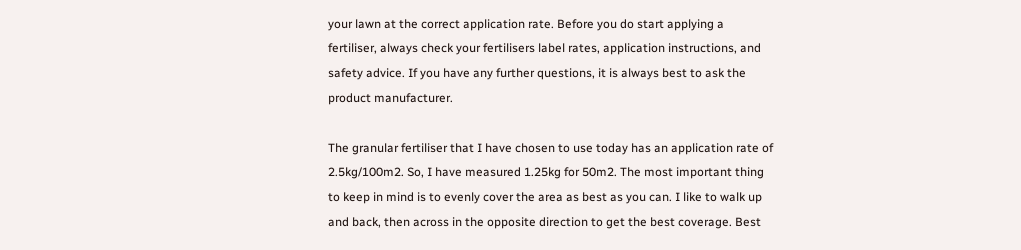your lawn at the correct application rate. Before you do start applying a fertiliser, always check your fertilisers label rates, application instructions, and safety advice. If you have any further questions, it is always best to ask the product manufacturer.

The granular fertiliser that I have chosen to use today has an application rate of 2.5kg/100m2. So, I have measured 1.25kg for 50m2. The most important thing to keep in mind is to evenly cover the area as best as you can. I like to walk up and back, then across in the opposite direction to get the best coverage. Best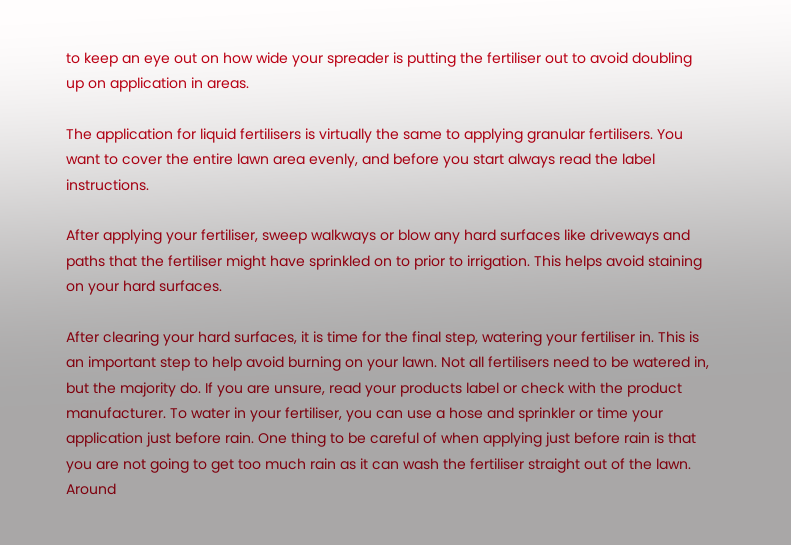to keep an eye out on how wide your spreader is putting the fertiliser out to avoid doubling up on application in areas.

The application for liquid fertilisers is virtually the same to applying granular fertilisers. You want to cover the entire lawn area evenly, and before you start always read the label instructions.

After applying your fertiliser, sweep walkways or blow any hard surfaces like driveways and paths that the fertiliser might have sprinkled on to prior to irrigation. This helps avoid staining on your hard surfaces.

After clearing your hard surfaces, it is time for the final step, watering your fertiliser in. This is an important step to help avoid burning on your lawn. Not all fertilisers need to be watered in, but the majority do. If you are unsure, read your products label or check with the product manufacturer. To water in your fertiliser, you can use a hose and sprinkler or time your application just before rain. One thing to be careful of when applying just before rain is that you are not going to get too much rain as it can wash the fertiliser straight out of the lawn. Around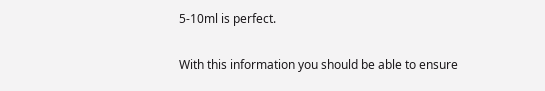5-10ml is perfect.

With this information you should be able to ensure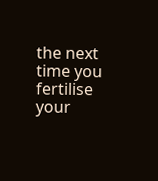the next time you fertilise your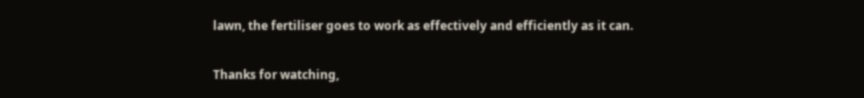lawn, the fertiliser goes to work as effectively and efficiently as it can.

Thanks for watching,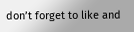don’t forget to like and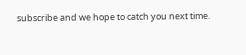subscribe and we hope to catch you next time.